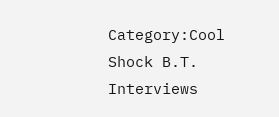Category:Cool Shock B.T. Interviews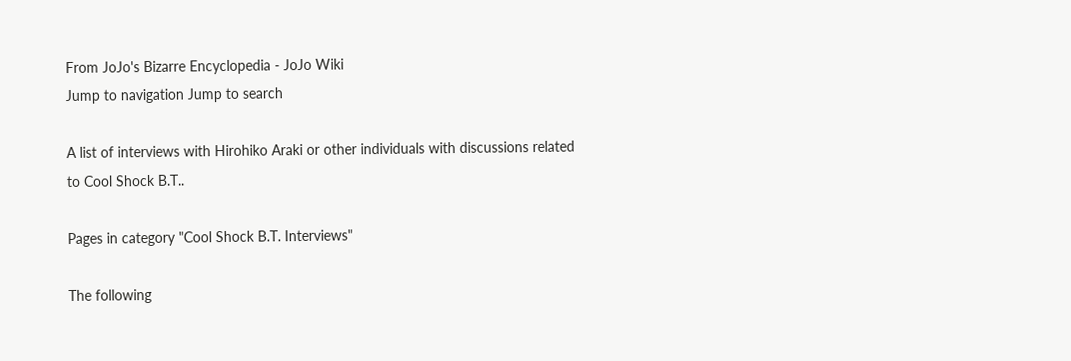From JoJo's Bizarre Encyclopedia - JoJo Wiki
Jump to navigation Jump to search

A list of interviews with Hirohiko Araki or other individuals with discussions related to Cool Shock B.T..

Pages in category "Cool Shock B.T. Interviews"

The following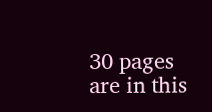30 pages are in this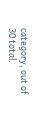category, out of 30 total.